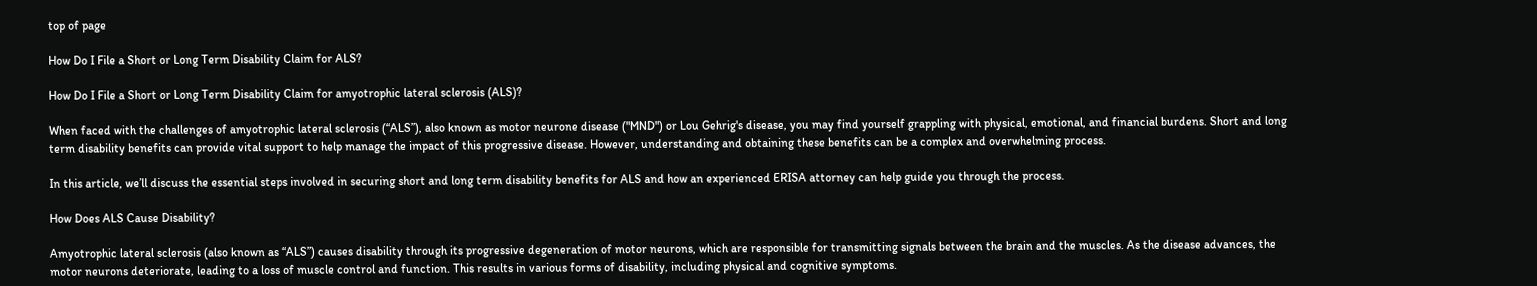top of page

How Do I File a Short or Long Term Disability Claim for ALS?

How Do I File a Short or Long Term Disability Claim for amyotrophic lateral sclerosis (ALS)?

When faced with the challenges of amyotrophic lateral sclerosis (“ALS”), also known as motor neurone disease ("MND") or Lou Gehrig's disease, you may find yourself grappling with physical, emotional, and financial burdens. Short and long term disability benefits can provide vital support to help manage the impact of this progressive disease. However, understanding and obtaining these benefits can be a complex and overwhelming process.

In this article, we’ll discuss the essential steps involved in securing short and long term disability benefits for ALS and how an experienced ERISA attorney can help guide you through the process.

How Does ALS Cause Disability?

Amyotrophic lateral sclerosis (also known as “ALS”) causes disability through its progressive degeneration of motor neurons, which are responsible for transmitting signals between the brain and the muscles. As the disease advances, the motor neurons deteriorate, leading to a loss of muscle control and function. This results in various forms of disability, including physical and cognitive symptoms.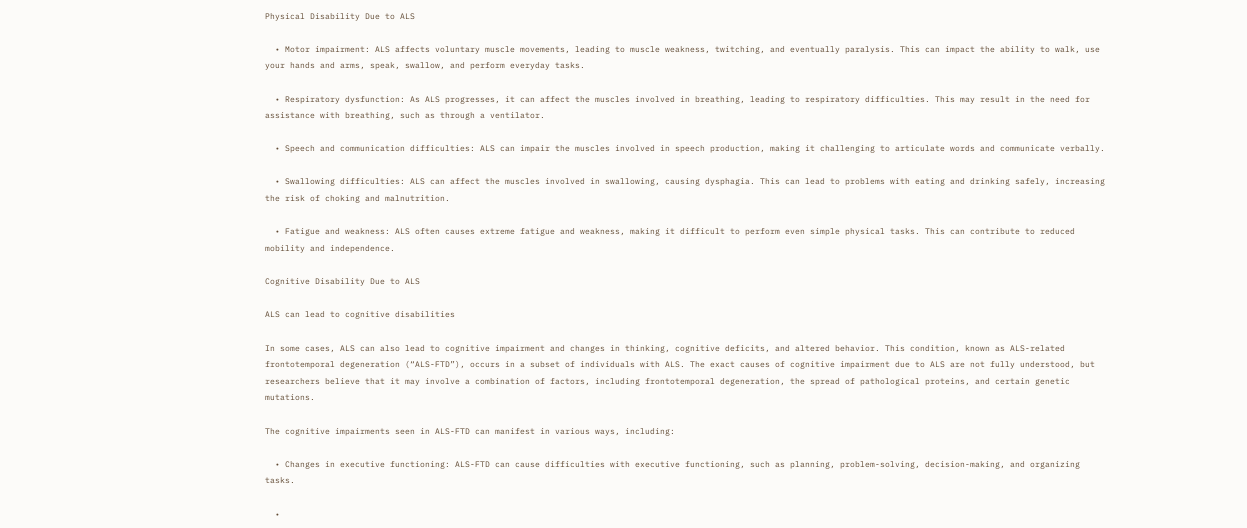Physical Disability Due to ALS

  • Motor impairment: ALS affects voluntary muscle movements, leading to muscle weakness, twitching, and eventually paralysis. This can impact the ability to walk, use your hands and arms, speak, swallow, and perform everyday tasks.

  • Respiratory dysfunction: As ALS progresses, it can affect the muscles involved in breathing, leading to respiratory difficulties. This may result in the need for assistance with breathing, such as through a ventilator.

  • Speech and communication difficulties: ALS can impair the muscles involved in speech production, making it challenging to articulate words and communicate verbally.

  • Swallowing difficulties: ALS can affect the muscles involved in swallowing, causing dysphagia. This can lead to problems with eating and drinking safely, increasing the risk of choking and malnutrition.

  • Fatigue and weakness: ALS often causes extreme fatigue and weakness, making it difficult to perform even simple physical tasks. This can contribute to reduced mobility and independence.

Cognitive Disability Due to ALS

ALS can lead to cognitive disabilities

In some cases, ALS can also lead to cognitive impairment and changes in thinking, cognitive deficits, and altered behavior. This condition, known as ALS-related frontotemporal degeneration (“ALS-FTD”), occurs in a subset of individuals with ALS. The exact causes of cognitive impairment due to ALS are not fully understood, but researchers believe that it may involve a combination of factors, including frontotemporal degeneration, the spread of pathological proteins, and certain genetic mutations.

The cognitive impairments seen in ALS-FTD can manifest in various ways, including:

  • Changes in executive functioning: ALS-FTD can cause difficulties with executive functioning, such as planning, problem-solving, decision-making, and organizing tasks.

  •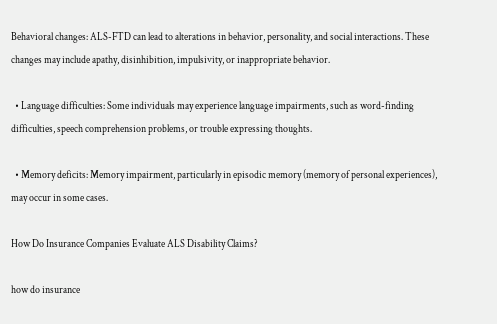Behavioral changes: ALS-FTD can lead to alterations in behavior, personality, and social interactions. These changes may include apathy, disinhibition, impulsivity, or inappropriate behavior.

  • Language difficulties: Some individuals may experience language impairments, such as word-finding difficulties, speech comprehension problems, or trouble expressing thoughts.

  • Memory deficits: Memory impairment, particularly in episodic memory (memory of personal experiences), may occur in some cases.

How Do Insurance Companies Evaluate ALS Disability Claims?

how do insurance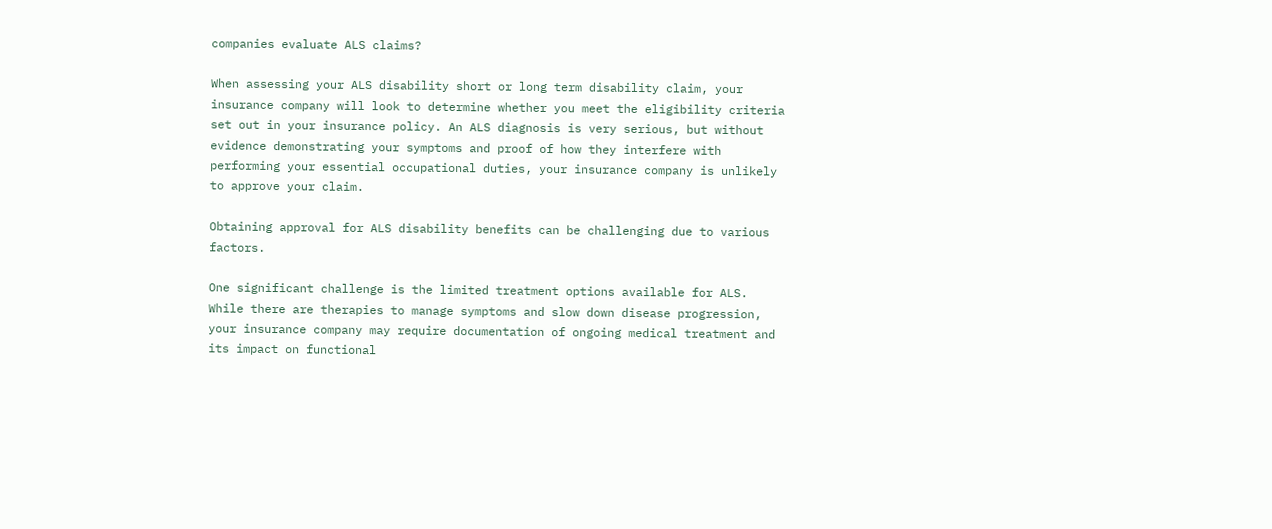companies evaluate ALS claims?

When assessing your ALS disability short or long term disability claim, your insurance company will look to determine whether you meet the eligibility criteria set out in your insurance policy. An ALS diagnosis is very serious, but without evidence demonstrating your symptoms and proof of how they interfere with performing your essential occupational duties, your insurance company is unlikely to approve your claim.

Obtaining approval for ALS disability benefits can be challenging due to various factors.

One significant challenge is the limited treatment options available for ALS. While there are therapies to manage symptoms and slow down disease progression, your insurance company may require documentation of ongoing medical treatment and its impact on functional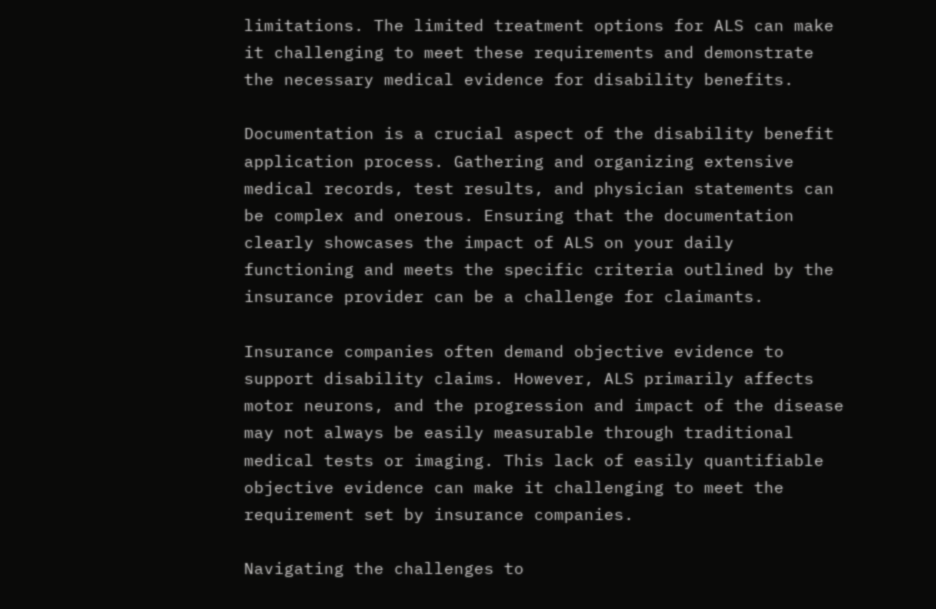limitations. The limited treatment options for ALS can make it challenging to meet these requirements and demonstrate the necessary medical evidence for disability benefits.

Documentation is a crucial aspect of the disability benefit application process. Gathering and organizing extensive medical records, test results, and physician statements can be complex and onerous. Ensuring that the documentation clearly showcases the impact of ALS on your daily functioning and meets the specific criteria outlined by the insurance provider can be a challenge for claimants.

Insurance companies often demand objective evidence to support disability claims. However, ALS primarily affects motor neurons, and the progression and impact of the disease may not always be easily measurable through traditional medical tests or imaging. This lack of easily quantifiable objective evidence can make it challenging to meet the requirement set by insurance companies.

Navigating the challenges to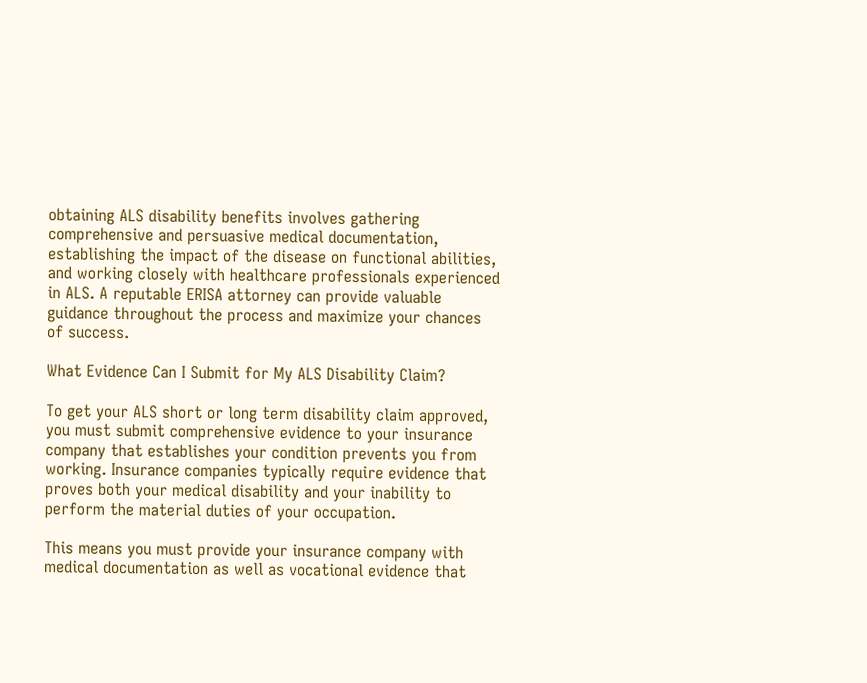obtaining ALS disability benefits involves gathering comprehensive and persuasive medical documentation, establishing the impact of the disease on functional abilities, and working closely with healthcare professionals experienced in ALS. A reputable ERISA attorney can provide valuable guidance throughout the process and maximize your chances of success.

What Evidence Can I Submit for My ALS Disability Claim?

To get your ALS short or long term disability claim approved, you must submit comprehensive evidence to your insurance company that establishes your condition prevents you from working. Insurance companies typically require evidence that proves both your medical disability and your inability to perform the material duties of your occupation.

This means you must provide your insurance company with medical documentation as well as vocational evidence that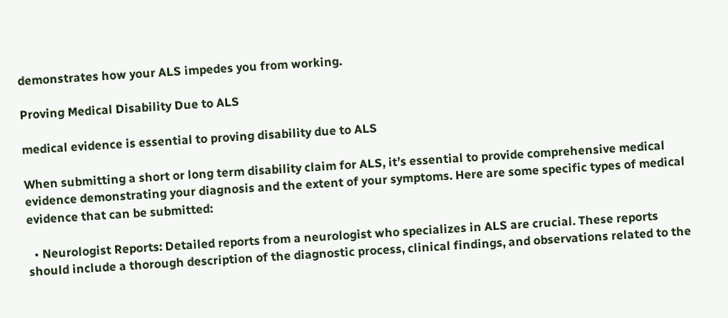demonstrates how your ALS impedes you from working.

Proving Medical Disability Due to ALS

medical evidence is essential to proving disability due to ALS

When submitting a short or long term disability claim for ALS, it’s essential to provide comprehensive medical evidence demonstrating your diagnosis and the extent of your symptoms. Here are some specific types of medical evidence that can be submitted:

  • Neurologist Reports: Detailed reports from a neurologist who specializes in ALS are crucial. These reports should include a thorough description of the diagnostic process, clinical findings, and observations related to the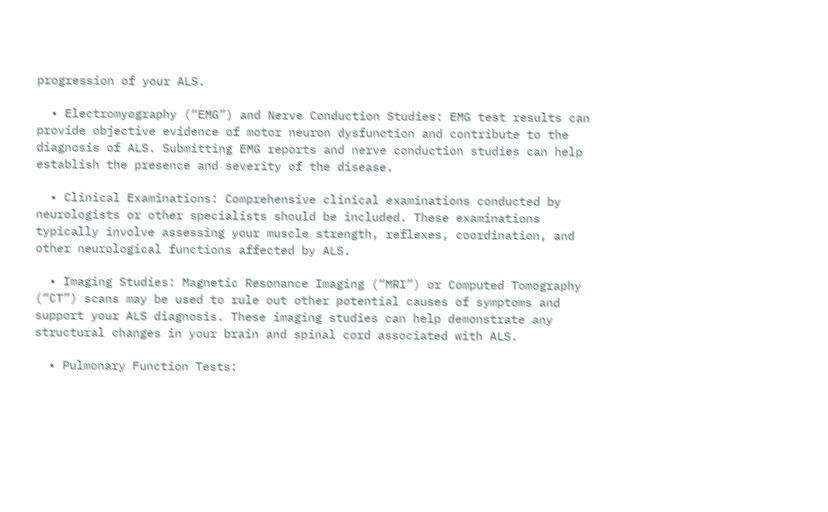progression of your ALS.

  • Electromyography (“EMG”) and Nerve Conduction Studies: EMG test results can provide objective evidence of motor neuron dysfunction and contribute to the diagnosis of ALS. Submitting EMG reports and nerve conduction studies can help establish the presence and severity of the disease.

  • Clinical Examinations: Comprehensive clinical examinations conducted by neurologists or other specialists should be included. These examinations typically involve assessing your muscle strength, reflexes, coordination, and other neurological functions affected by ALS.

  • Imaging Studies: Magnetic Resonance Imaging (“MRI”) or Computed Tomography (“CT”) scans may be used to rule out other potential causes of symptoms and support your ALS diagnosis. These imaging studies can help demonstrate any structural changes in your brain and spinal cord associated with ALS.

  • Pulmonary Function Tests: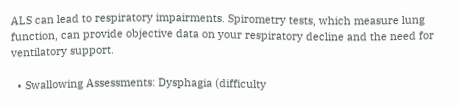ALS can lead to respiratory impairments. Spirometry tests, which measure lung function, can provide objective data on your respiratory decline and the need for ventilatory support.

  • Swallowing Assessments: Dysphagia (difficulty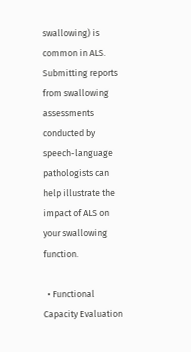swallowing) is common in ALS. Submitting reports from swallowing assessments conducted by speech-language pathologists can help illustrate the impact of ALS on your swallowing function.

  • Functional Capacity Evaluation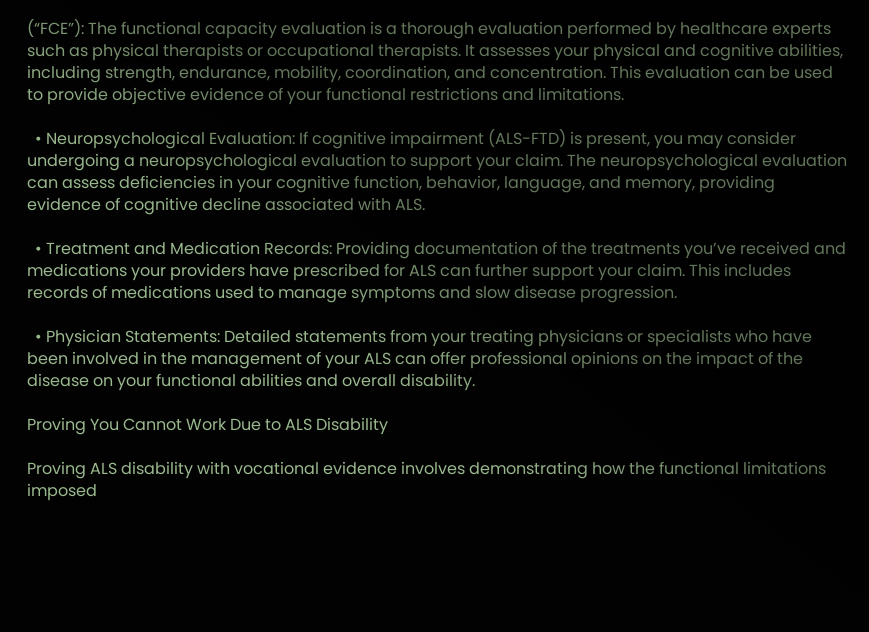(“FCE”): The functional capacity evaluation is a thorough evaluation performed by healthcare experts such as physical therapists or occupational therapists. It assesses your physical and cognitive abilities, including strength, endurance, mobility, coordination, and concentration. This evaluation can be used to provide objective evidence of your functional restrictions and limitations.

  • Neuropsychological Evaluation: If cognitive impairment (ALS-FTD) is present, you may consider undergoing a neuropsychological evaluation to support your claim. The neuropsychological evaluation can assess deficiencies in your cognitive function, behavior, language, and memory, providing evidence of cognitive decline associated with ALS.

  • Treatment and Medication Records: Providing documentation of the treatments you’ve received and medications your providers have prescribed for ALS can further support your claim. This includes records of medications used to manage symptoms and slow disease progression.

  • Physician Statements: Detailed statements from your treating physicians or specialists who have been involved in the management of your ALS can offer professional opinions on the impact of the disease on your functional abilities and overall disability.

Proving You Cannot Work Due to ALS Disability

Proving ALS disability with vocational evidence involves demonstrating how the functional limitations imposed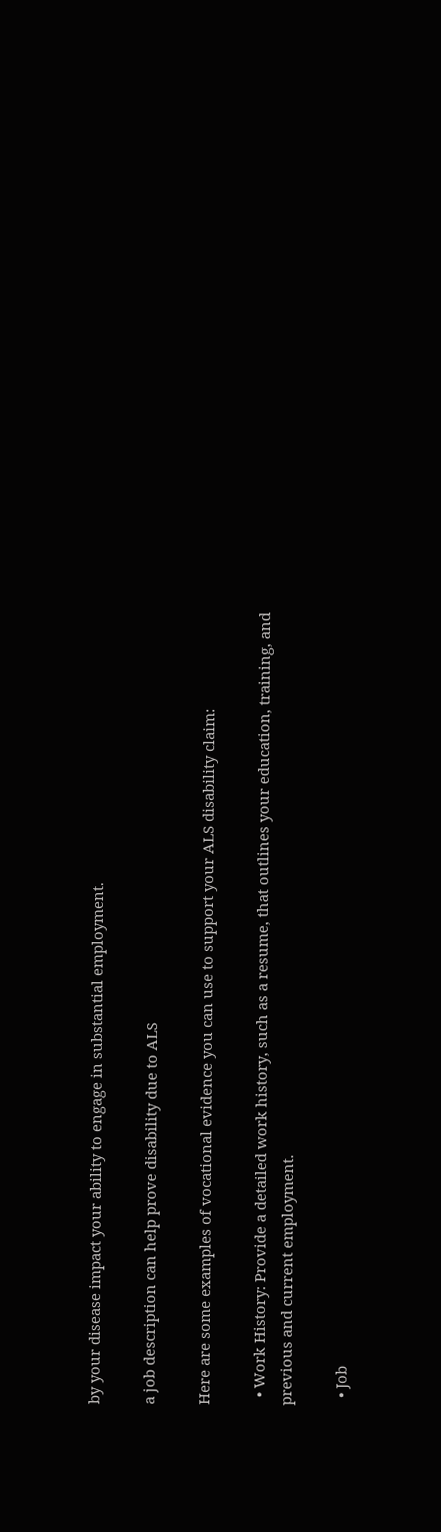by your disease impact your ability to engage in substantial employment.

a job description can help prove disability due to ALS

Here are some examples of vocational evidence you can use to support your ALS disability claim:

  • Work History: Provide a detailed work history, such as a resume, that outlines your education, training, and previous and current employment.

  • Job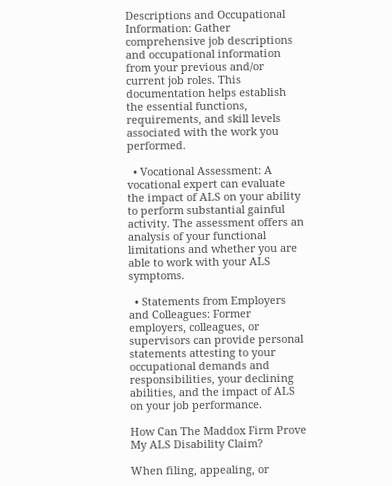Descriptions and Occupational Information: Gather comprehensive job descriptions and occupational information from your previous and/or current job roles. This documentation helps establish the essential functions, requirements, and skill levels associated with the work you performed.

  • Vocational Assessment: A vocational expert can evaluate the impact of ALS on your ability to perform substantial gainful activity. The assessment offers an analysis of your functional limitations and whether you are able to work with your ALS symptoms.

  • Statements from Employers and Colleagues: Former employers, colleagues, or supervisors can provide personal statements attesting to your occupational demands and responsibilities, your declining abilities, and the impact of ALS on your job performance.

How Can The Maddox Firm Prove My ALS Disability Claim?

When filing, appealing, or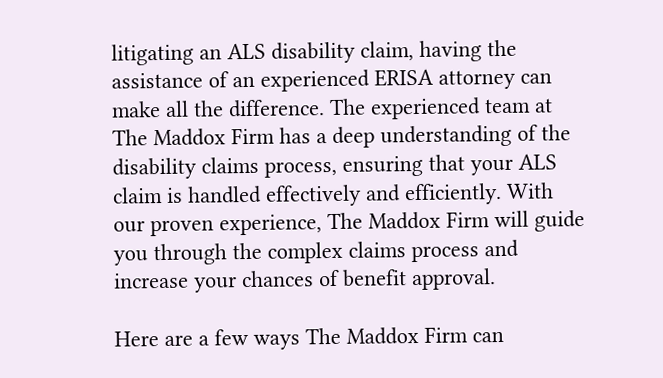litigating an ALS disability claim, having the assistance of an experienced ERISA attorney can make all the difference. The experienced team at The Maddox Firm has a deep understanding of the disability claims process, ensuring that your ALS claim is handled effectively and efficiently. With our proven experience, The Maddox Firm will guide you through the complex claims process and increase your chances of benefit approval.

Here are a few ways The Maddox Firm can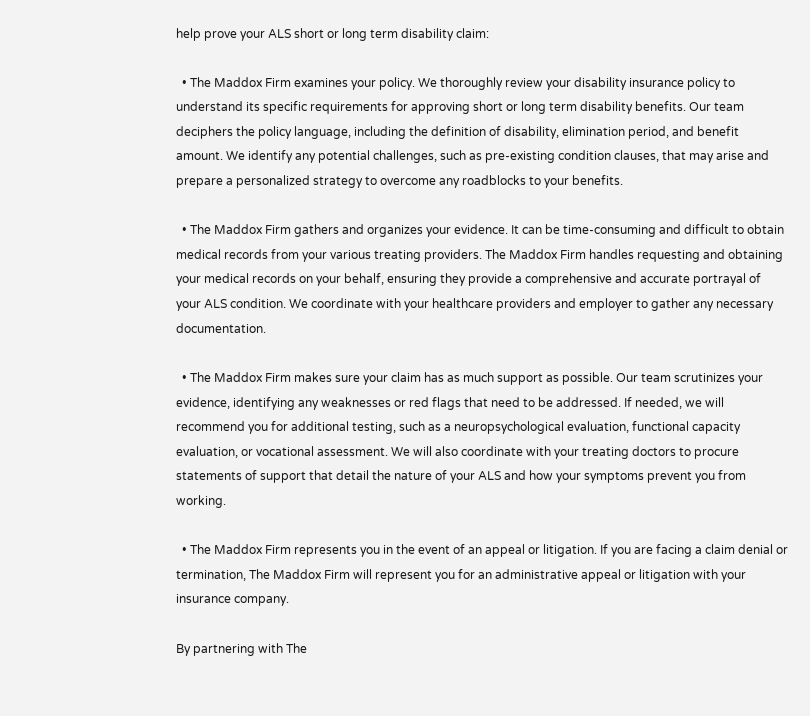help prove your ALS short or long term disability claim:

  • The Maddox Firm examines your policy. We thoroughly review your disability insurance policy to understand its specific requirements for approving short or long term disability benefits. Our team deciphers the policy language, including the definition of disability, elimination period, and benefit amount. We identify any potential challenges, such as pre-existing condition clauses, that may arise and prepare a personalized strategy to overcome any roadblocks to your benefits.

  • The Maddox Firm gathers and organizes your evidence. It can be time-consuming and difficult to obtain medical records from your various treating providers. The Maddox Firm handles requesting and obtaining your medical records on your behalf, ensuring they provide a comprehensive and accurate portrayal of your ALS condition. We coordinate with your healthcare providers and employer to gather any necessary documentation.

  • The Maddox Firm makes sure your claim has as much support as possible. Our team scrutinizes your evidence, identifying any weaknesses or red flags that need to be addressed. If needed, we will recommend you for additional testing, such as a neuropsychological evaluation, functional capacity evaluation, or vocational assessment. We will also coordinate with your treating doctors to procure statements of support that detail the nature of your ALS and how your symptoms prevent you from working.

  • The Maddox Firm represents you in the event of an appeal or litigation. If you are facing a claim denial or termination, The Maddox Firm will represent you for an administrative appeal or litigation with your insurance company.

By partnering with The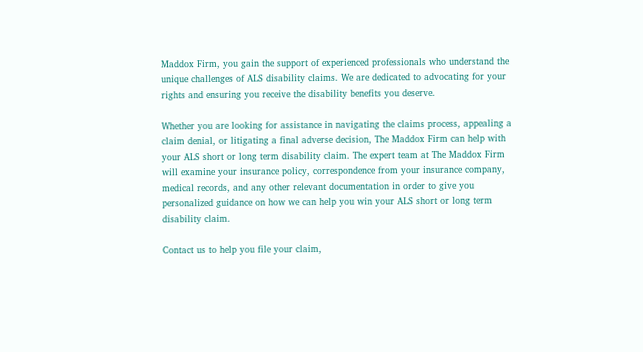Maddox Firm, you gain the support of experienced professionals who understand the unique challenges of ALS disability claims. We are dedicated to advocating for your rights and ensuring you receive the disability benefits you deserve.

Whether you are looking for assistance in navigating the claims process, appealing a claim denial, or litigating a final adverse decision, The Maddox Firm can help with your ALS short or long term disability claim. The expert team at The Maddox Firm will examine your insurance policy, correspondence from your insurance company, medical records, and any other relevant documentation in order to give you personalized guidance on how we can help you win your ALS short or long term disability claim.

Contact us to help you file your claim,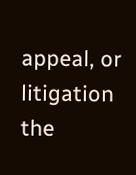appeal, or litigation the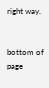right way.


bottom of page